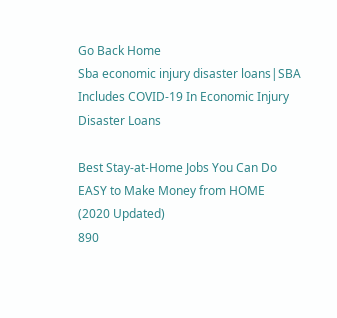Go Back Home
Sba economic injury disaster loans|SBA Includes COVID-19 In Economic Injury Disaster Loans

Best Stay-at-Home Jobs You Can Do
EASY to Make Money from HOME
(2020 Updated)
890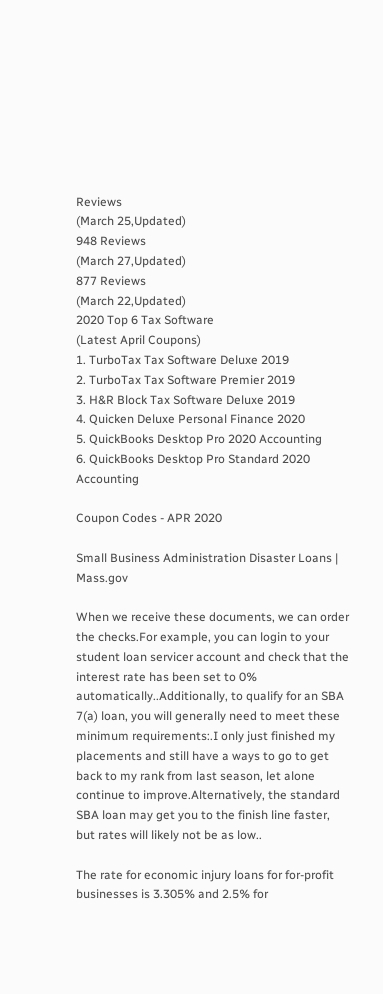Reviews
(March 25,Updated)
948 Reviews
(March 27,Updated)
877 Reviews
(March 22,Updated)
2020 Top 6 Tax Software
(Latest April Coupons)
1. TurboTax Tax Software Deluxe 2019
2. TurboTax Tax Software Premier 2019
3. H&R Block Tax Software Deluxe 2019
4. Quicken Deluxe Personal Finance 2020
5. QuickBooks Desktop Pro 2020 Accounting
6. QuickBooks Desktop Pro Standard 2020 Accounting

Coupon Codes - APR 2020

Small Business Administration Disaster Loans | Mass.gov

When we receive these documents, we can order the checks.For example, you can login to your student loan servicer account and check that the interest rate has been set to 0% automatically..Additionally, to qualify for an SBA 7(a) loan, you will generally need to meet these minimum requirements:.I only just finished my placements and still have a ways to go to get back to my rank from last season, let alone continue to improve.Alternatively, the standard SBA loan may get you to the finish line faster, but rates will likely not be as low..

The rate for economic injury loans for for-profit businesses is 3.305% and 2.5% for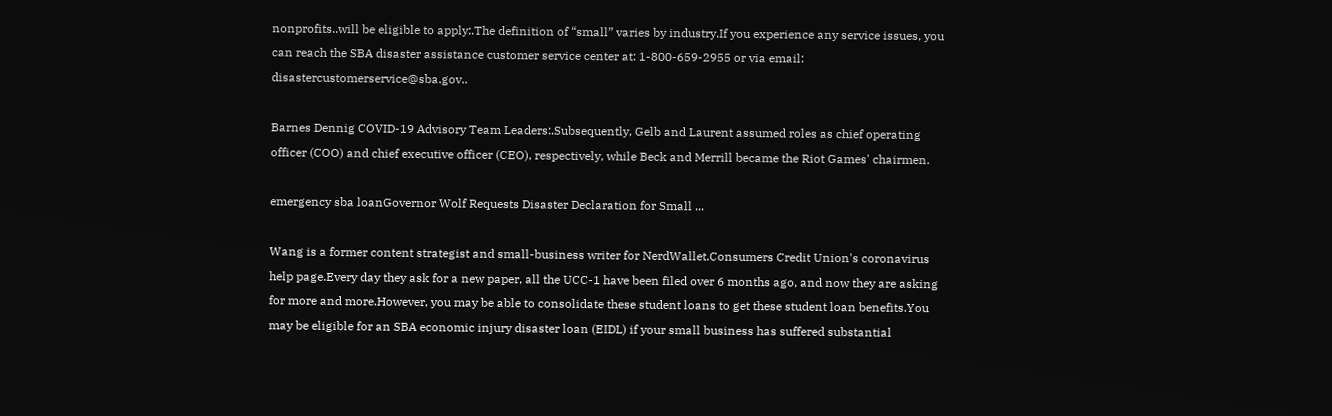nonprofits..will be eligible to apply:.The definition of “small” varies by industry.If you experience any service issues, you can reach the SBA disaster assistance customer service center at: 1-800-659-2955 or via email: disastercustomerservice@sba.gov..

Barnes Dennig COVID-19 Advisory Team Leaders:.Subsequently, Gelb and Laurent assumed roles as chief operating officer (COO) and chief executive officer (CEO), respectively, while Beck and Merrill became the Riot Games' chairmen.

emergency sba loanGovernor Wolf Requests Disaster Declaration for Small ...

Wang is a former content strategist and small-business writer for NerdWallet.Consumers Credit Union's coronavirus help page.Every day they ask for a new paper, all the UCC-1 have been filed over 6 months ago, and now they are asking for more and more.However, you may be able to consolidate these student loans to get these student loan benefits.You may be eligible for an SBA economic injury disaster loan (EIDL) if your small business has suffered substantial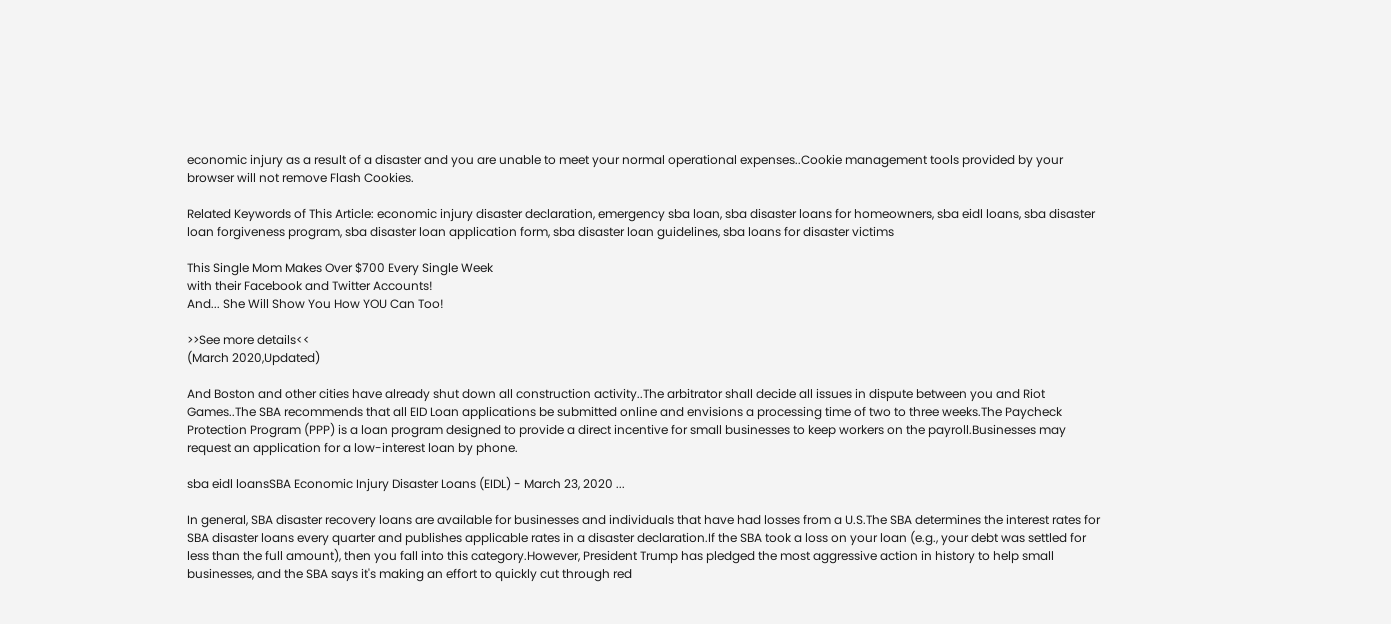economic injury as a result of a disaster and you are unable to meet your normal operational expenses..Cookie management tools provided by your browser will not remove Flash Cookies.

Related Keywords of This Article: economic injury disaster declaration, emergency sba loan, sba disaster loans for homeowners, sba eidl loans, sba disaster loan forgiveness program, sba disaster loan application form, sba disaster loan guidelines, sba loans for disaster victims

This Single Mom Makes Over $700 Every Single Week
with their Facebook and Twitter Accounts!
And... She Will Show You How YOU Can Too!

>>See more details<<
(March 2020,Updated)

And Boston and other cities have already shut down all construction activity..The arbitrator shall decide all issues in dispute between you and Riot Games..The SBA recommends that all EID Loan applications be submitted online and envisions a processing time of two to three weeks.The Paycheck Protection Program (PPP) is a loan program designed to provide a direct incentive for small businesses to keep workers on the payroll.Businesses may request an application for a low-interest loan by phone.

sba eidl loansSBA Economic Injury Disaster Loans (EIDL) - March 23, 2020 ...

In general, SBA disaster recovery loans are available for businesses and individuals that have had losses from a U.S.The SBA determines the interest rates for SBA disaster loans every quarter and publishes applicable rates in a disaster declaration.If the SBA took a loss on your loan (e.g., your debt was settled for less than the full amount), then you fall into this category.However, President Trump has pledged the most aggressive action in history to help small businesses, and the SBA says it's making an effort to quickly cut through red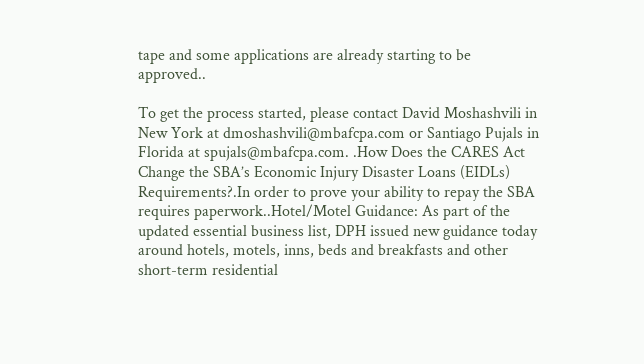tape and some applications are already starting to be approved..

To get the process started, please contact David Moshashvili in New York at dmoshashvili@mbafcpa.com or Santiago Pujals in Florida at spujals@mbafcpa.com. .How Does the CARES Act Change the SBA’s Economic Injury Disaster Loans (EIDLs) Requirements?.In order to prove your ability to repay the SBA requires paperwork..Hotel/Motel Guidance: As part of the updated essential business list, DPH issued new guidance today around hotels, motels, inns, beds and breakfasts and other short-term residential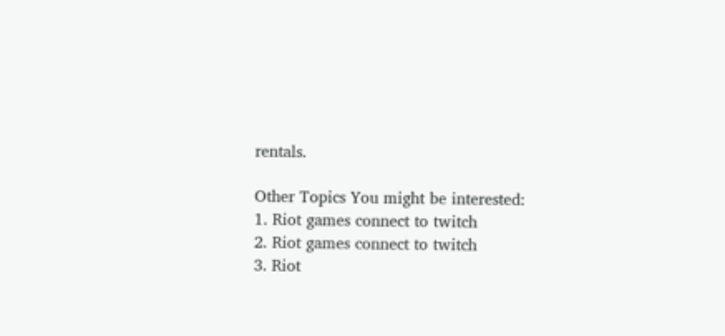rentals.

Other Topics You might be interested:
1. Riot games connect to twitch
2. Riot games connect to twitch
3. Riot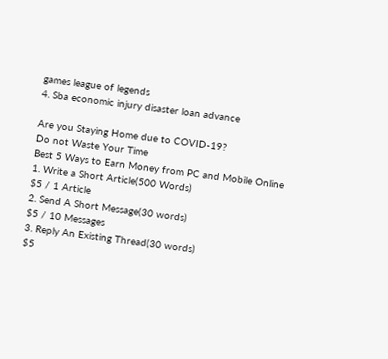games league of legends
4. Sba economic injury disaster loan advance

Are you Staying Home due to COVID-19?
Do not Waste Your Time
Best 5 Ways to Earn Money from PC and Mobile Online
1. Write a Short Article(500 Words)
$5 / 1 Article
2. Send A Short Message(30 words)
$5 / 10 Messages
3. Reply An Existing Thread(30 words)
$5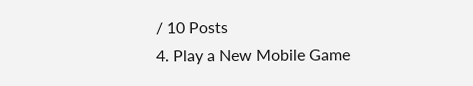/ 10 Posts
4. Play a New Mobile Game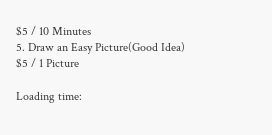$5 / 10 Minutes
5. Draw an Easy Picture(Good Idea)
$5 / 1 Picture

Loading time: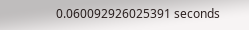0.060092926025391 seconds